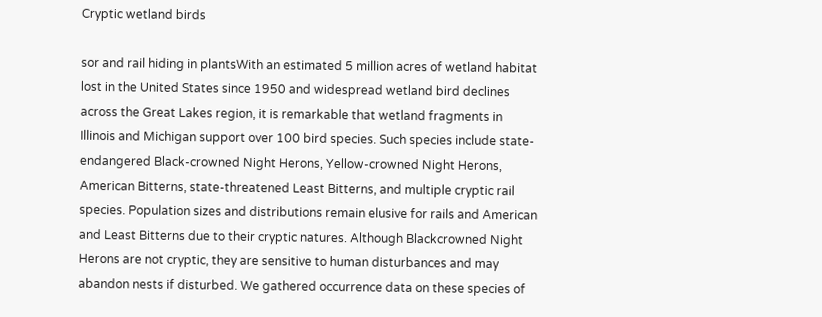Cryptic wetland birds

sor and rail hiding in plantsWith an estimated 5 million acres of wetland habitat lost in the United States since 1950 and widespread wetland bird declines across the Great Lakes region, it is remarkable that wetland fragments in Illinois and Michigan support over 100 bird species. Such species include state-endangered Black-crowned Night Herons, Yellow-crowned Night Herons, American Bitterns, state-threatened Least Bitterns, and multiple cryptic rail species. Population sizes and distributions remain elusive for rails and American and Least Bitterns due to their cryptic natures. Although Blackcrowned Night Herons are not cryptic, they are sensitive to human disturbances and may abandon nests if disturbed. We gathered occurrence data on these species of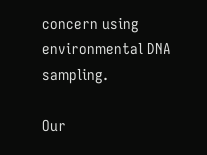concern using  environmental DNA sampling.

Our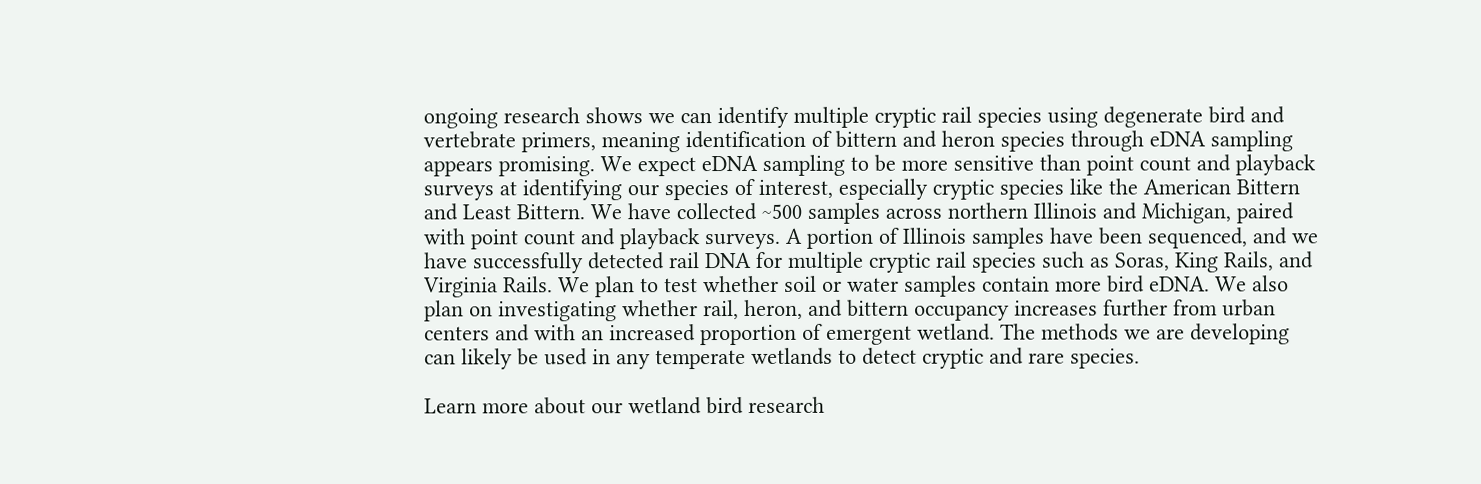ongoing research shows we can identify multiple cryptic rail species using degenerate bird and vertebrate primers, meaning identification of bittern and heron species through eDNA sampling appears promising. We expect eDNA sampling to be more sensitive than point count and playback surveys at identifying our species of interest, especially cryptic species like the American Bittern and Least Bittern. We have collected ~500 samples across northern Illinois and Michigan, paired with point count and playback surveys. A portion of Illinois samples have been sequenced, and we have successfully detected rail DNA for multiple cryptic rail species such as Soras, King Rails, and Virginia Rails. We plan to test whether soil or water samples contain more bird eDNA. We also plan on investigating whether rail, heron, and bittern occupancy increases further from urban centers and with an increased proportion of emergent wetland. The methods we are developing can likely be used in any temperate wetlands to detect cryptic and rare species.

Learn more about our wetland bird research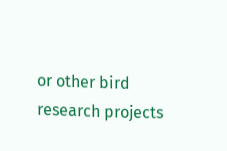or other bird research projects